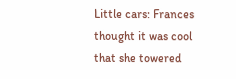Little cars: Frances thought it was cool that she towered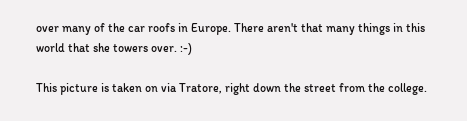over many of the car roofs in Europe. There aren't that many things in this world that she towers over. :-)

This picture is taken on via Tratore, right down the street from the college.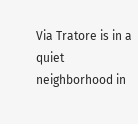Via Tratore is in a quiet neighborhood in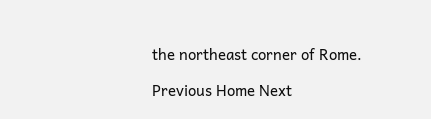the northeast corner of Rome.

Previous Home Next